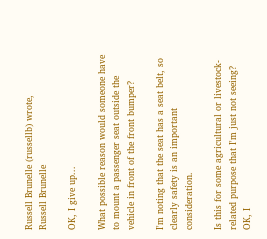Russell Brunelle (russellb) wrote,
Russell Brunelle

OK, I give up...

What possible reason would someone have to mount a passenger seat outside the vehicle in front of the front bumper?

I'm noting that the seat has a seat belt, so clearly safety is an important consideration.

Is this for some agricultural or livestock-related purpose that I'm just not seeing?
OK, I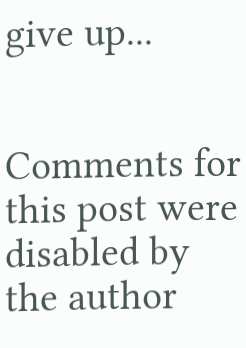give up...


Comments for this post were disabled by the author